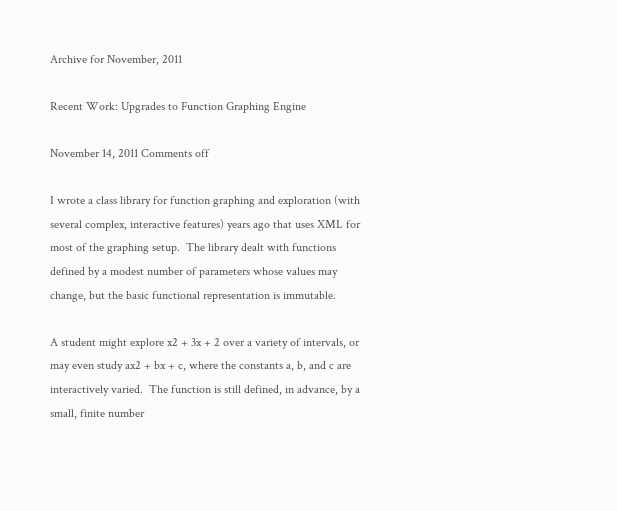Archive for November, 2011

Recent Work: Upgrades to Function Graphing Engine

November 14, 2011 Comments off

I wrote a class library for function graphing and exploration (with several complex, interactive features) years ago that uses XML for most of the graphing setup.  The library dealt with functions defined by a modest number of parameters whose values may change, but the basic functional representation is immutable.

A student might explore x2 + 3x + 2 over a variety of intervals, or may even study ax2 + bx + c, where the constants a, b, and c are interactively varied.  The function is still defined, in advance, by a small, finite number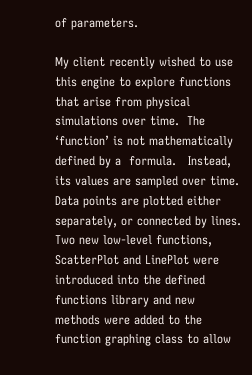of parameters.

My client recently wished to use this engine to explore functions that arise from physical simulations over time.  The ‘function’ is not mathematically defined by a  formula.   Instead, its values are sampled over time.  Data points are plotted either separately, or connected by lines.  Two new low-level functions, ScatterPlot and LinePlot were introduced into the defined functions library and new methods were added to the function graphing class to allow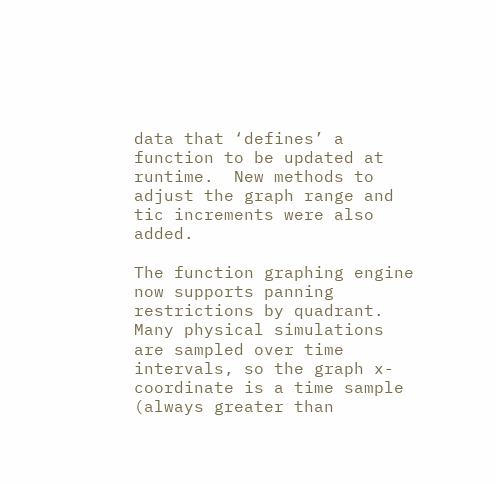data that ‘defines’ a function to be updated at runtime.  New methods to adjust the graph range and tic increments were also added.

The function graphing engine now supports panning restrictions by quadrant.  Many physical simulations are sampled over time intervals, so the graph x-coordinate is a time sample (always greater than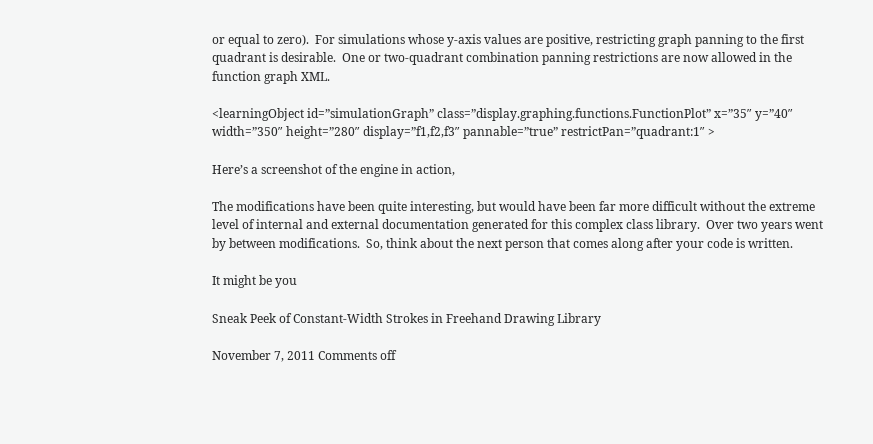or equal to zero).  For simulations whose y-axis values are positive, restricting graph panning to the first quadrant is desirable.  One or two-quadrant combination panning restrictions are now allowed in the function graph XML.

<learningObject id=”simulationGraph” class=”display.graphing.functions.FunctionPlot” x=”35″ y=”40″ width=”350″ height=”280″ display=”f1,f2,f3″ pannable=”true” restrictPan=”quadrant:1″ >

Here’s a screenshot of the engine in action,

The modifications have been quite interesting, but would have been far more difficult without the extreme level of internal and external documentation generated for this complex class library.  Over two years went by between modifications.  So, think about the next person that comes along after your code is written.

It might be you

Sneak Peek of Constant-Width Strokes in Freehand Drawing Library

November 7, 2011 Comments off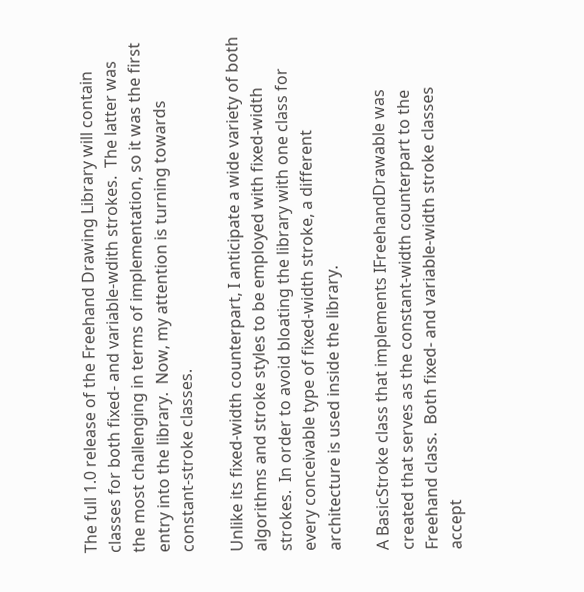The full 1.0 release of the Freehand Drawing Library will contain classes for both fixed- and variable-wdith strokes.  The latter was the most challenging in terms of implementation, so it was the first entry into the library.  Now, my attention is turning towards constant-stroke classes.

Unlike its fixed-width counterpart, I anticipate a wide variety of both algorithms and stroke styles to be employed with fixed-width strokes.  In order to avoid bloating the library with one class for every conceivable type of fixed-width stroke, a different architecture is used inside the library.

A BasicStroke class that implements IFreehandDrawable was created that serves as the constant-width counterpart to the Freehand class.  Both fixed- and variable-width stroke classes accept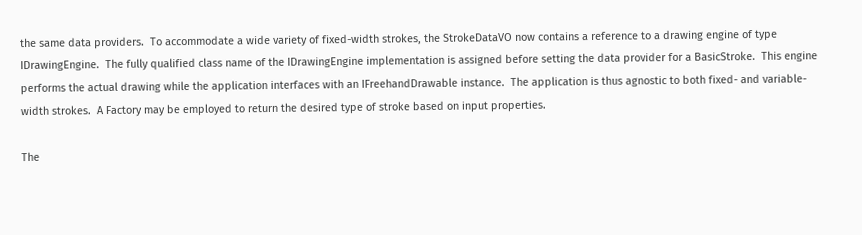the same data providers.  To accommodate a wide variety of fixed-width strokes, the StrokeDataVO now contains a reference to a drawing engine of type IDrawingEngine.  The fully qualified class name of the IDrawingEngine implementation is assigned before setting the data provider for a BasicStroke.  This engine performs the actual drawing while the application interfaces with an IFreehandDrawable instance.  The application is thus agnostic to both fixed- and variable-width strokes.  A Factory may be employed to return the desired type of stroke based on input properties.

The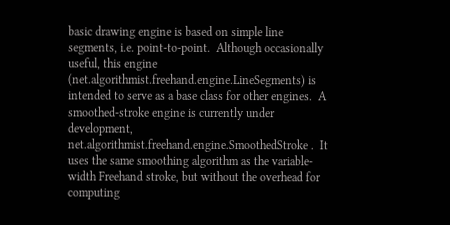basic drawing engine is based on simple line segments, i.e. point-to-point.  Although occasionally useful, this engine (net.algorithmist.freehand.engine.LineSegments) is intended to serve as a base class for other engines.  A smoothed-stroke engine is currently under development,  net.algorithmist.freehand.engine.SmoothedStroke .  It uses the same smoothing algorithm as the variable-width Freehand stroke, but without the overhead for computing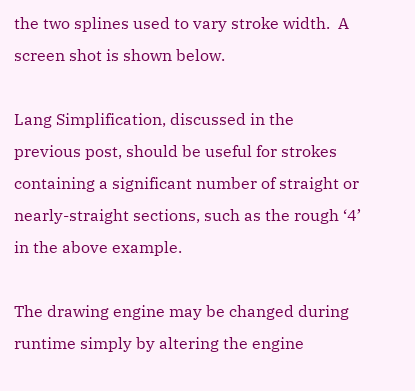the two splines used to vary stroke width.  A screen shot is shown below.

Lang Simplification, discussed in the previous post, should be useful for strokes containing a significant number of straight or nearly-straight sections, such as the rough ‘4’ in the above example.

The drawing engine may be changed during runtime simply by altering the engine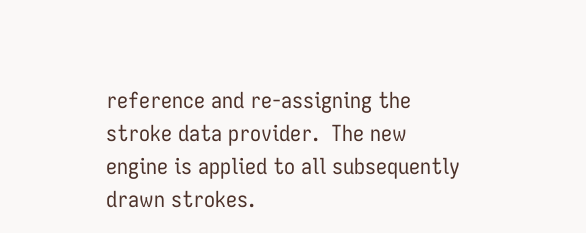reference and re-assigning the stroke data provider.  The new engine is applied to all subsequently drawn strokes.